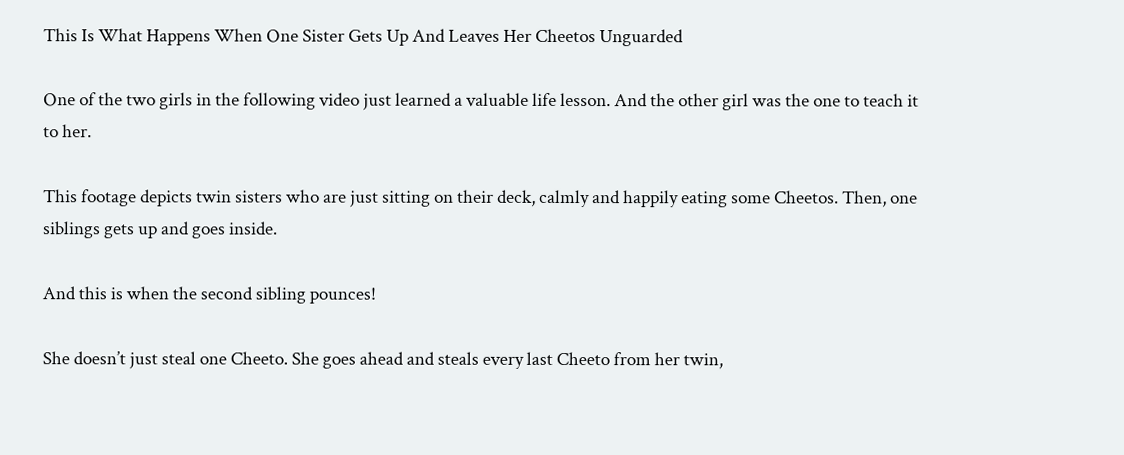This Is What Happens When One Sister Gets Up And Leaves Her Cheetos Unguarded

One of the two girls in the following video just learned a valuable life lesson. And the other girl was the one to teach it to her.

This footage depicts twin sisters who are just sitting on their deck, calmly and happily eating some Cheetos. Then, one siblings gets up and goes inside.

And this is when the second sibling pounces!

She doesn’t just steal one Cheeto. She goes ahead and steals every last Cheeto from her twin,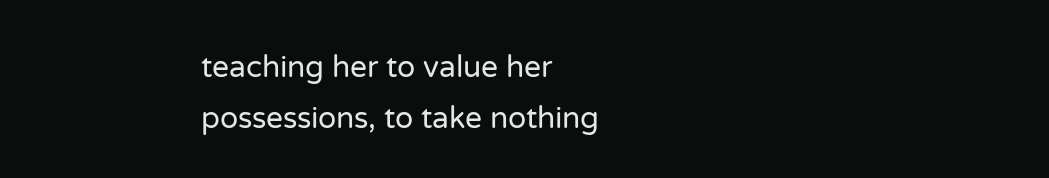teaching her to value her possessions, to take nothing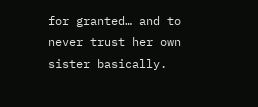for granted… and to never trust her own sister basically.